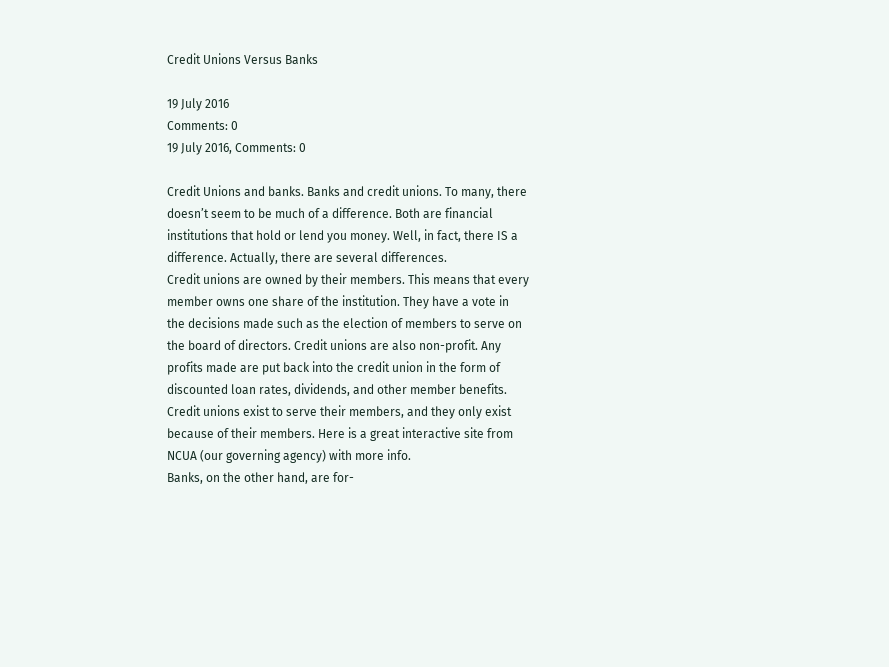Credit Unions Versus Banks

19 July 2016
Comments: 0
19 July 2016, Comments: 0

Credit Unions and banks. Banks and credit unions. To many, there doesn’t seem to be much of a difference. Both are financial institutions that hold or lend you money. Well, in fact, there IS a difference. Actually, there are several differences.
Credit unions are owned by their members. This means that every member owns one share of the institution. They have a vote in the decisions made such as the election of members to serve on the board of directors. Credit unions are also non-profit. Any profits made are put back into the credit union in the form of discounted loan rates, dividends, and other member benefits. Credit unions exist to serve their members, and they only exist because of their members. Here is a great interactive site from NCUA (our governing agency) with more info.
Banks, on the other hand, are for-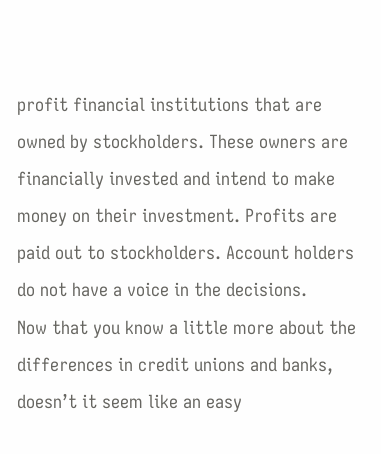profit financial institutions that are owned by stockholders. These owners are financially invested and intend to make money on their investment. Profits are paid out to stockholders. Account holders do not have a voice in the decisions.
Now that you know a little more about the differences in credit unions and banks, doesn’t it seem like an easy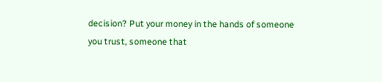decision? Put your money in the hands of someone you trust, someone that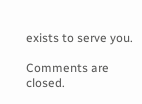exists to serve you.

Comments are closed.